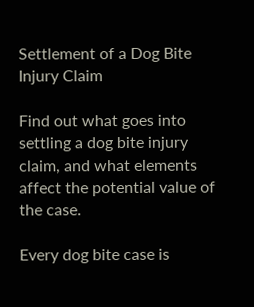Settlement of a Dog Bite Injury Claim

Find out what goes into settling a dog bite injury claim, and what elements affect the potential value of the case.

Every dog bite case is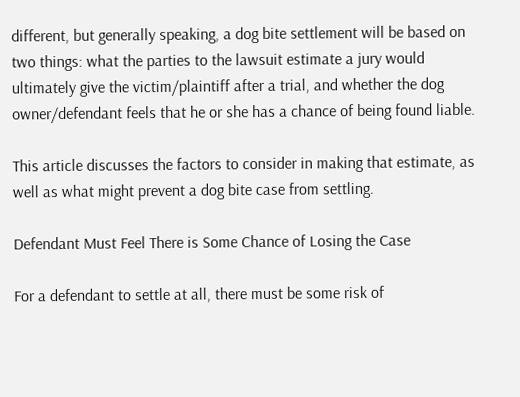different, but generally speaking, a dog bite settlement will be based on two things: what the parties to the lawsuit estimate a jury would ultimately give the victim/plaintiff after a trial, and whether the dog owner/defendant feels that he or she has a chance of being found liable.

This article discusses the factors to consider in making that estimate, as well as what might prevent a dog bite case from settling.

Defendant Must Feel There is Some Chance of Losing the Case

For a defendant to settle at all, there must be some risk of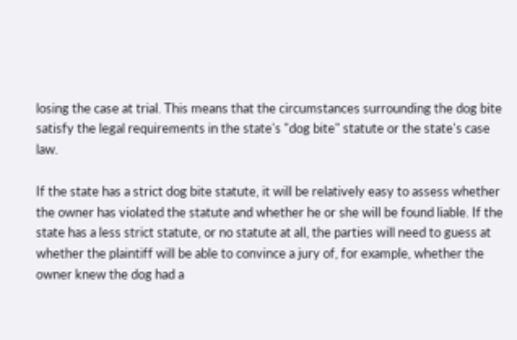losing the case at trial. This means that the circumstances surrounding the dog bite satisfy the legal requirements in the state's "dog bite" statute or the state's case law.

If the state has a strict dog bite statute, it will be relatively easy to assess whether the owner has violated the statute and whether he or she will be found liable. If the state has a less strict statute, or no statute at all, the parties will need to guess at whether the plaintiff will be able to convince a jury of, for example, whether the owner knew the dog had a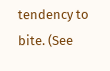tendency to bite. (See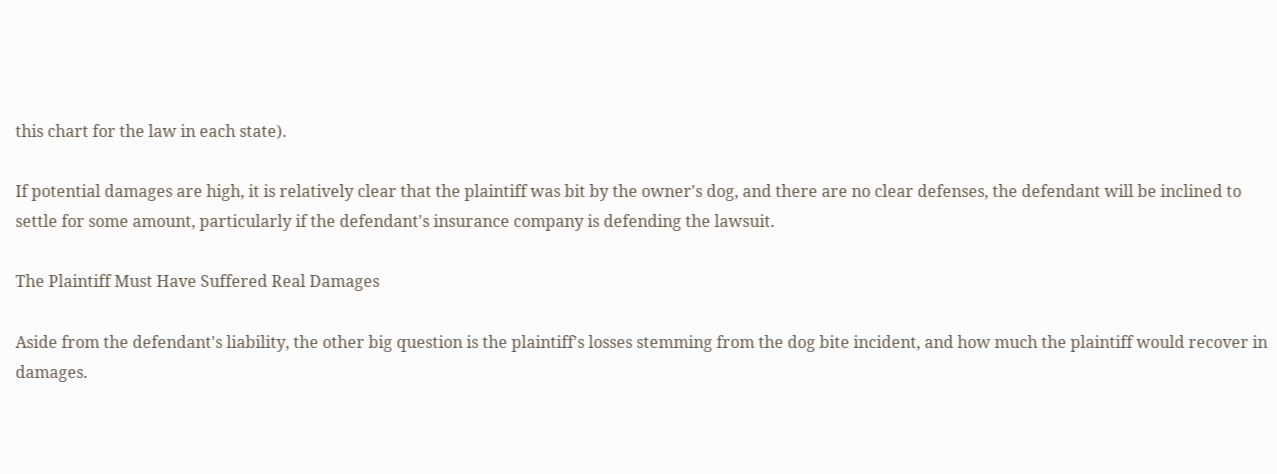this chart for the law in each state).

If potential damages are high, it is relatively clear that the plaintiff was bit by the owner's dog, and there are no clear defenses, the defendant will be inclined to settle for some amount, particularly if the defendant's insurance company is defending the lawsuit.

The Plaintiff Must Have Suffered Real Damages

Aside from the defendant's liability, the other big question is the plaintiff's losses stemming from the dog bite incident, and how much the plaintiff would recover in damages.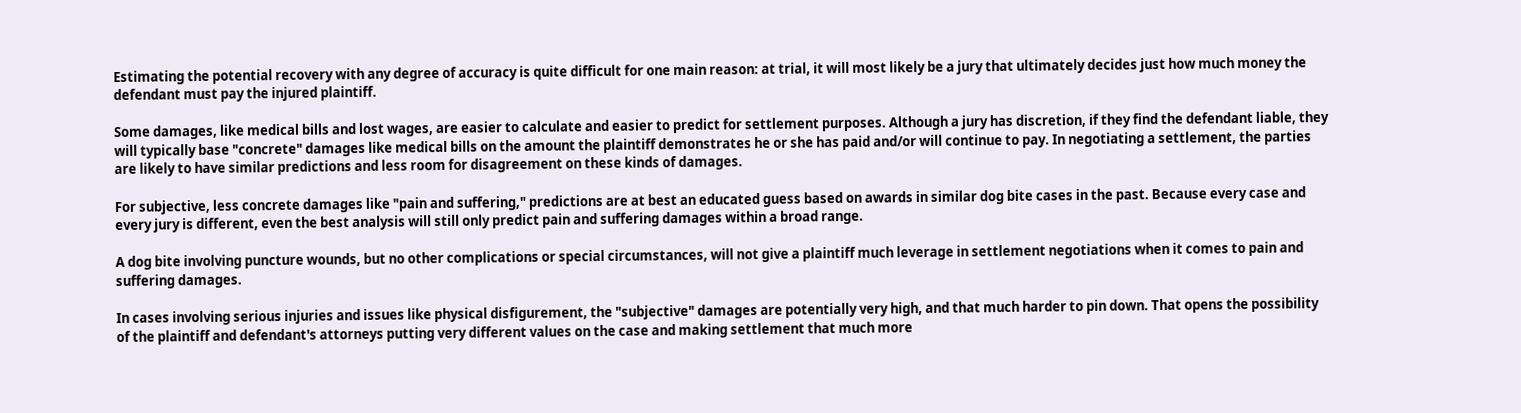Estimating the potential recovery with any degree of accuracy is quite difficult for one main reason: at trial, it will most likely be a jury that ultimately decides just how much money the defendant must pay the injured plaintiff.

Some damages, like medical bills and lost wages, are easier to calculate and easier to predict for settlement purposes. Although a jury has discretion, if they find the defendant liable, they will typically base "concrete" damages like medical bills on the amount the plaintiff demonstrates he or she has paid and/or will continue to pay. In negotiating a settlement, the parties are likely to have similar predictions and less room for disagreement on these kinds of damages.

For subjective, less concrete damages like "pain and suffering," predictions are at best an educated guess based on awards in similar dog bite cases in the past. Because every case and every jury is different, even the best analysis will still only predict pain and suffering damages within a broad range.

A dog bite involving puncture wounds, but no other complications or special circumstances, will not give a plaintiff much leverage in settlement negotiations when it comes to pain and suffering damages.

In cases involving serious injuries and issues like physical disfigurement, the "subjective" damages are potentially very high, and that much harder to pin down. That opens the possibility of the plaintiff and defendant's attorneys putting very different values on the case and making settlement that much more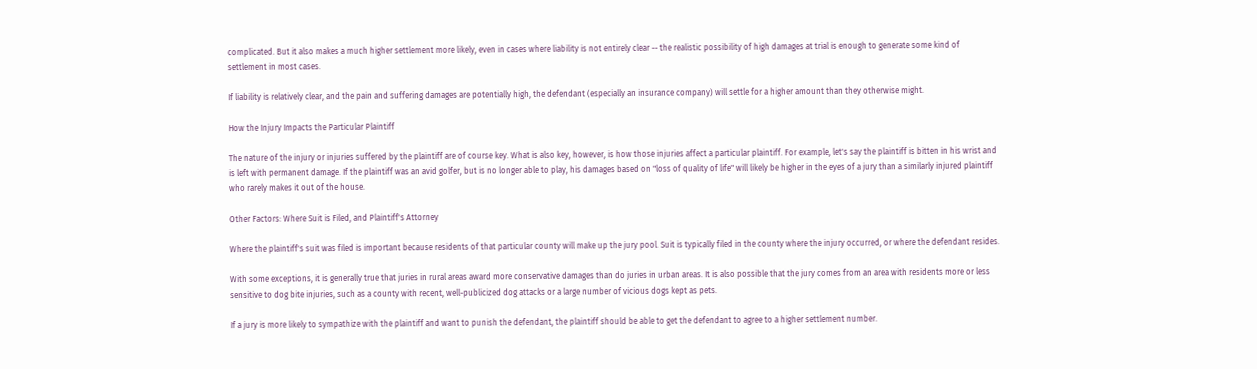complicated. But it also makes a much higher settlement more likely, even in cases where liability is not entirely clear -- the realistic possibility of high damages at trial is enough to generate some kind of settlement in most cases.

If liability is relatively clear, and the pain and suffering damages are potentially high, the defendant (especially an insurance company) will settle for a higher amount than they otherwise might.

How the Injury Impacts the Particular Plaintiff

The nature of the injury or injuries suffered by the plaintiff are of course key. What is also key, however, is how those injuries affect a particular plaintiff. For example, let's say the plaintiff is bitten in his wrist and is left with permanent damage. If the plaintiff was an avid golfer, but is no longer able to play, his damages based on "loss of quality of life" will likely be higher in the eyes of a jury than a similarly injured plaintiff who rarely makes it out of the house.

Other Factors: Where Suit is Filed, and Plaintiff's Attorney

Where the plaintiff's suit was filed is important because residents of that particular county will make up the jury pool. Suit is typically filed in the county where the injury occurred, or where the defendant resides.

With some exceptions, it is generally true that juries in rural areas award more conservative damages than do juries in urban areas. It is also possible that the jury comes from an area with residents more or less sensitive to dog bite injuries, such as a county with recent, well-publicized dog attacks or a large number of vicious dogs kept as pets.

If a jury is more likely to sympathize with the plaintiff and want to punish the defendant, the plaintiff should be able to get the defendant to agree to a higher settlement number.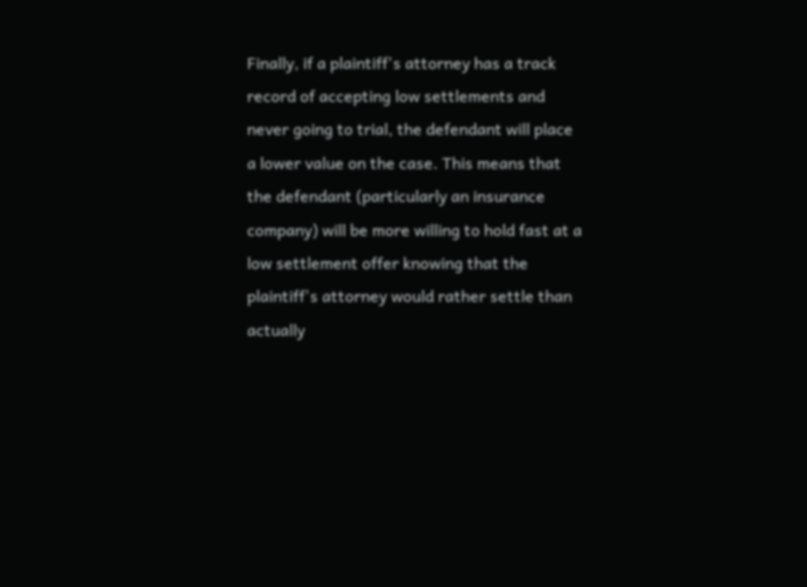Finally, if a plaintiff's attorney has a track record of accepting low settlements and never going to trial, the defendant will place a lower value on the case. This means that the defendant (particularly an insurance company) will be more willing to hold fast at a low settlement offer knowing that the plaintiff's attorney would rather settle than actually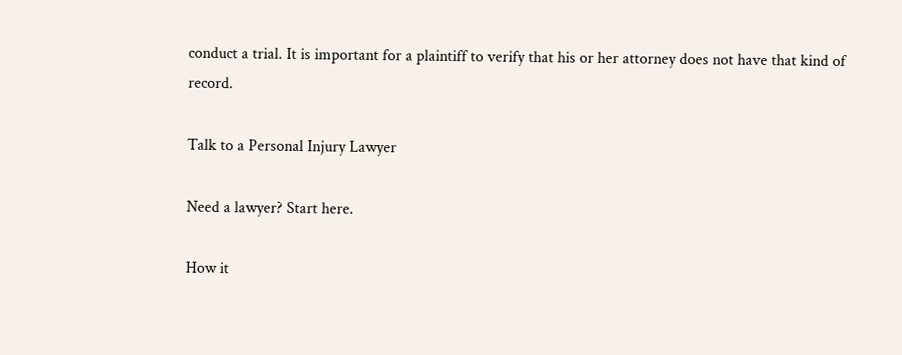conduct a trial. It is important for a plaintiff to verify that his or her attorney does not have that kind of record.

Talk to a Personal Injury Lawyer

Need a lawyer? Start here.

How it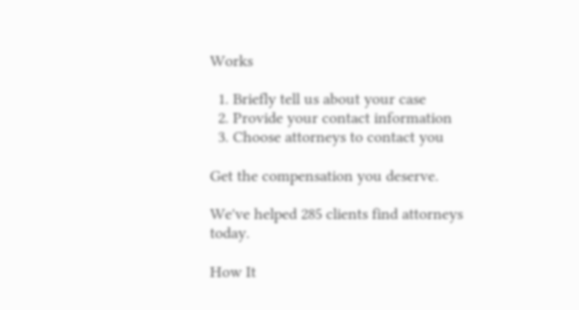Works

  1. Briefly tell us about your case
  2. Provide your contact information
  3. Choose attorneys to contact you

Get the compensation you deserve.

We've helped 285 clients find attorneys today.

How It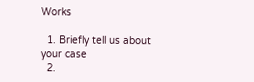Works

  1. Briefly tell us about your case
  2.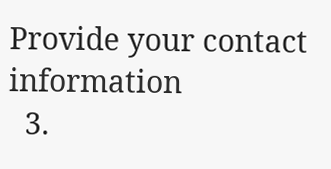Provide your contact information
  3.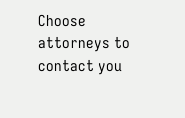Choose attorneys to contact you